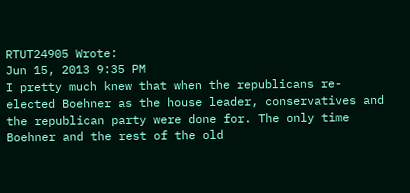RTUT24905 Wrote:
Jun 15, 2013 9:35 PM
I pretty much knew that when the republicans re-elected Boehner as the house leader, conservatives and the republican party were done for. The only time Boehner and the rest of the old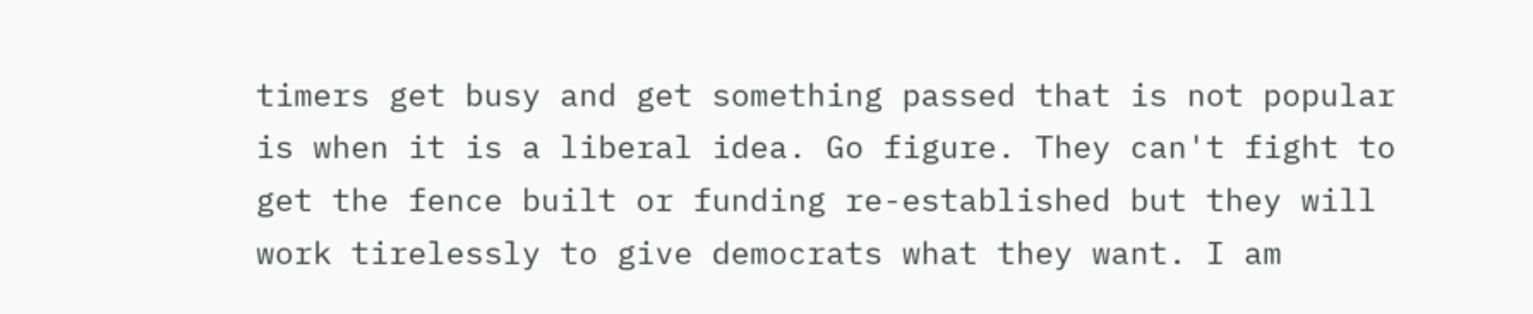timers get busy and get something passed that is not popular is when it is a liberal idea. Go figure. They can't fight to get the fence built or funding re-established but they will work tirelessly to give democrats what they want. I am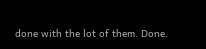done with the lot of them. Done.